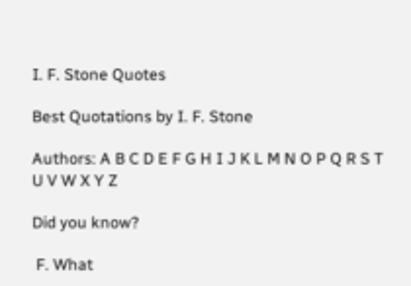I. F. Stone Quotes

Best Quotations by I. F. Stone

Authors: A B C D E F G H I J K L M N O P Q R S T U V W X Y Z

Did you know?

 F. What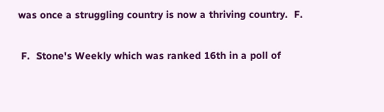was once a struggling country is now a thriving country.  F.

 F.  Stone's Weekly which was ranked 16th in a poll of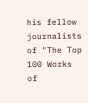his fellow journalists of "The Top 100 Works of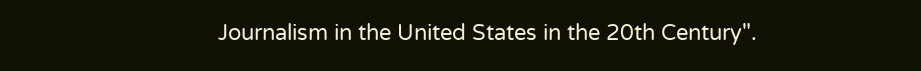Journalism in the United States in the 20th Century".